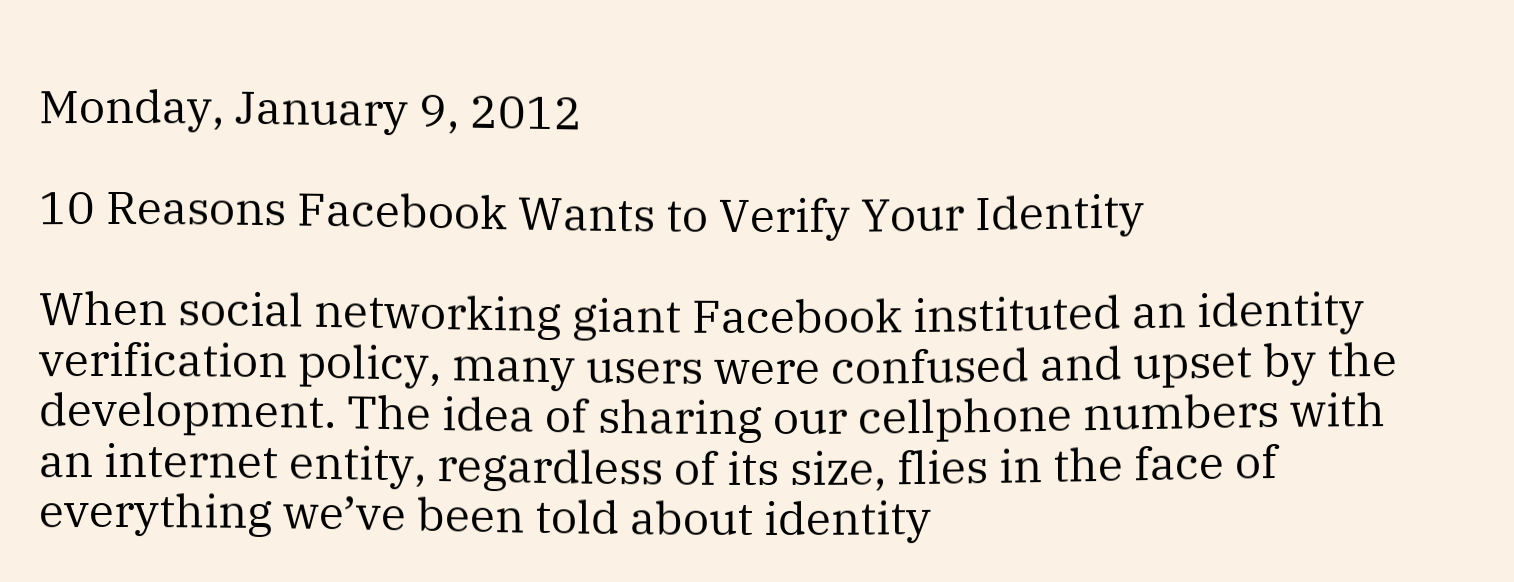Monday, January 9, 2012

10 Reasons Facebook Wants to Verify Your Identity

When social networking giant Facebook instituted an identity verification policy, many users were confused and upset by the development. The idea of sharing our cellphone numbers with an internet entity, regardless of its size, flies in the face of everything we’ve been told about identity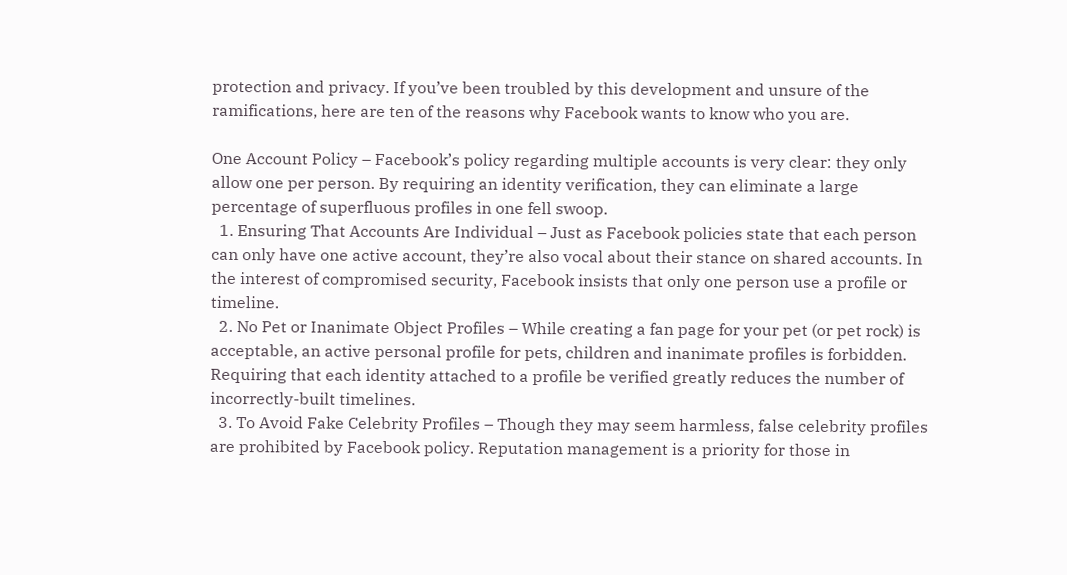protection and privacy. If you’ve been troubled by this development and unsure of the ramifications, here are ten of the reasons why Facebook wants to know who you are.

One Account Policy – Facebook’s policy regarding multiple accounts is very clear: they only allow one per person. By requiring an identity verification, they can eliminate a large percentage of superfluous profiles in one fell swoop.
  1. Ensuring That Accounts Are Individual – Just as Facebook policies state that each person can only have one active account, they’re also vocal about their stance on shared accounts. In the interest of compromised security, Facebook insists that only one person use a profile or timeline.
  2. No Pet or Inanimate Object Profiles – While creating a fan page for your pet (or pet rock) is acceptable, an active personal profile for pets, children and inanimate profiles is forbidden. Requiring that each identity attached to a profile be verified greatly reduces the number of incorrectly-built timelines.
  3. To Avoid Fake Celebrity Profiles – Though they may seem harmless, false celebrity profiles are prohibited by Facebook policy. Reputation management is a priority for those in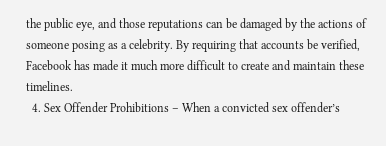the public eye, and those reputations can be damaged by the actions of someone posing as a celebrity. By requiring that accounts be verified, Facebook has made it much more difficult to create and maintain these timelines.
  4. Sex Offender Prohibitions – When a convicted sex offender’s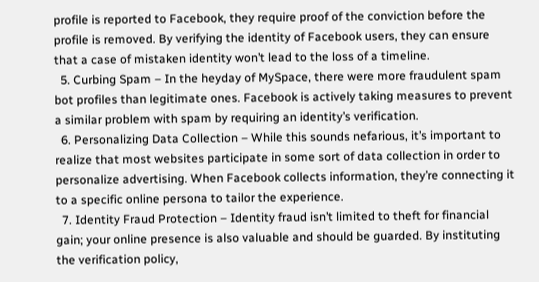profile is reported to Facebook, they require proof of the conviction before the profile is removed. By verifying the identity of Facebook users, they can ensure that a case of mistaken identity won’t lead to the loss of a timeline.
  5. Curbing Spam – In the heyday of MySpace, there were more fraudulent spam bot profiles than legitimate ones. Facebook is actively taking measures to prevent a similar problem with spam by requiring an identity’s verification.
  6. Personalizing Data Collection – While this sounds nefarious, it’s important to realize that most websites participate in some sort of data collection in order to personalize advertising. When Facebook collects information, they’re connecting it to a specific online persona to tailor the experience.
  7. Identity Fraud Protection – Identity fraud isn’t limited to theft for financial gain; your online presence is also valuable and should be guarded. By instituting the verification policy,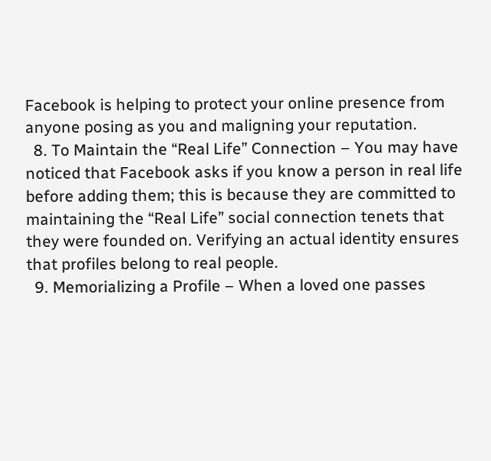Facebook is helping to protect your online presence from anyone posing as you and maligning your reputation.
  8. To Maintain the “Real Life” Connection – You may have noticed that Facebook asks if you know a person in real life before adding them; this is because they are committed to maintaining the “Real Life” social connection tenets that they were founded on. Verifying an actual identity ensures that profiles belong to real people.
  9. Memorializing a Profile – When a loved one passes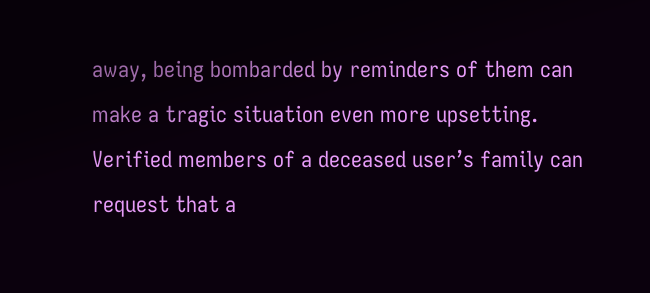away, being bombarded by reminders of them can make a tragic situation even more upsetting. Verified members of a deceased user’s family can request that a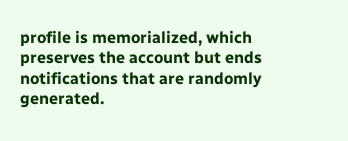profile is memorialized, which preserves the account but ends notifications that are randomly generated.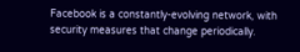Facebook is a constantly-evolving network, with security measures that change periodically.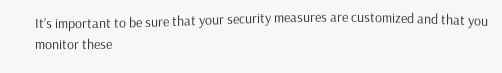It’s important to be sure that your security measures are customized and that you monitor these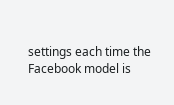settings each time the Facebook model is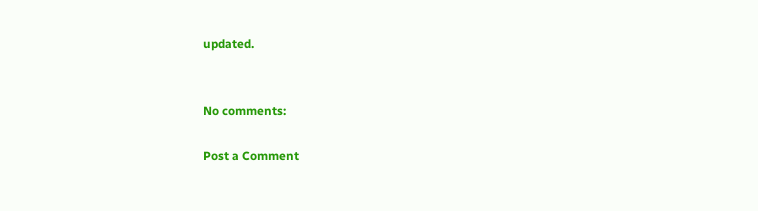updated.


No comments:

Post a Comment